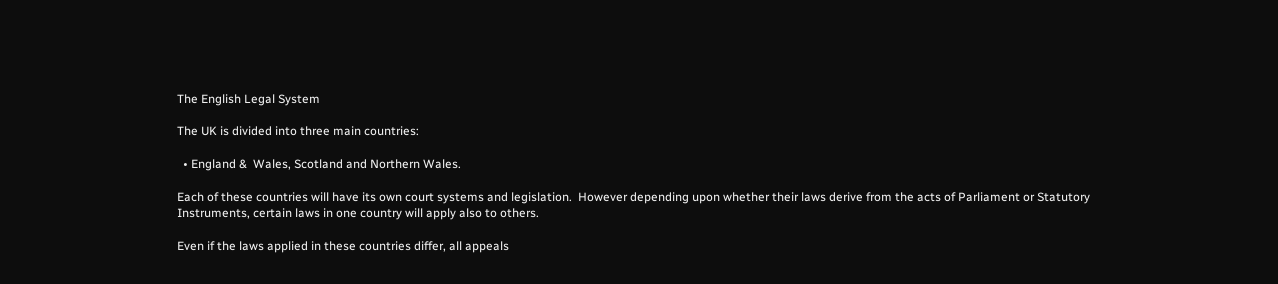The English Legal System

The UK is divided into three main countries:

  • England &  Wales, Scotland and Northern Wales.

Each of these countries will have its own court systems and legislation.  However depending upon whether their laws derive from the acts of Parliament or Statutory Instruments, certain laws in one country will apply also to others.

Even if the laws applied in these countries differ, all appeals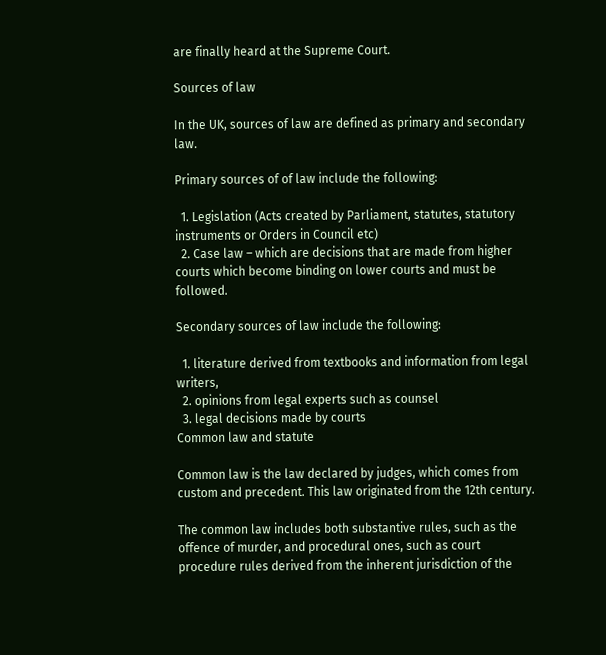are finally heard at the Supreme Court.

Sources of law

In the UK, sources of law are defined as primary and secondary law.

Primary sources of of law include the following:

  1. Legislation (Acts created by Parliament, statutes, statutory instruments or Orders in Council etc)
  2. Case law – which are decisions that are made from higher courts which become binding on lower courts and must be followed.

Secondary sources of law include the following:

  1. literature derived from textbooks and information from legal writers,
  2. opinions from legal experts such as counsel
  3. legal decisions made by courts
Common law and statute

Common law is the law declared by judges, which comes from custom and precedent. This law originated from the 12th century.

The common law includes both substantive rules, such as the offence of murder, and procedural ones, such as court procedure rules derived from the inherent jurisdiction of the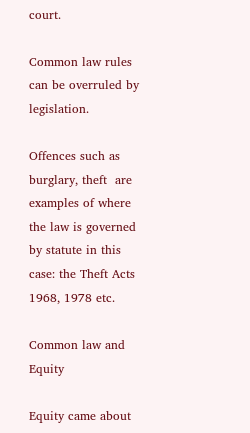court.

Common law rules can be overruled by legislation.

Offences such as burglary, theft  are examples of where the law is governed by statute in this case: the Theft Acts 1968, 1978 etc.

Common law and Equity

Equity came about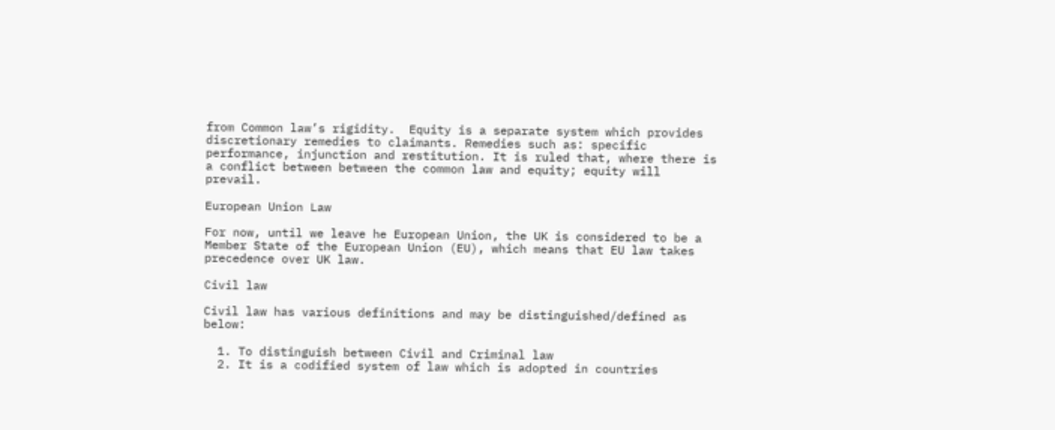from Common law’s rigidity.  Equity is a separate system which provides discretionary remedies to claimants. Remedies such as: specific performance, injunction and restitution. It is ruled that, where there is a conflict between between the common law and equity; equity will prevail.

European Union Law

For now, until we leave he European Union, the UK is considered to be a Member State of the European Union (EU), which means that EU law takes precedence over UK law.

Civil law

Civil law has various definitions and may be distinguished/defined as below:

  1. To distinguish between Civil and Criminal law
  2. It is a codified system of law which is adopted in countries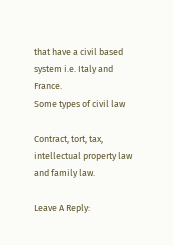that have a civil based system i.e. Italy and France.
Some types of civil law

Contract, tort, tax, intellectual property law and family law.

Leave A Reply: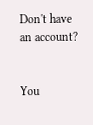Don't have an account?


You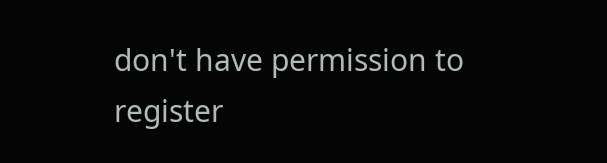don't have permission to register